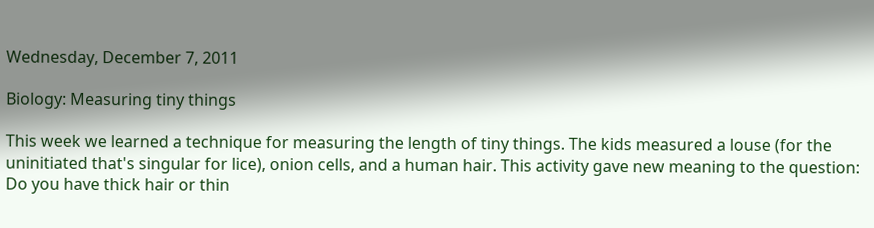Wednesday, December 7, 2011

Biology: Measuring tiny things

This week we learned a technique for measuring the length of tiny things. The kids measured a louse (for the uninitiated that's singular for lice), onion cells, and a human hair. This activity gave new meaning to the question: Do you have thick hair or thin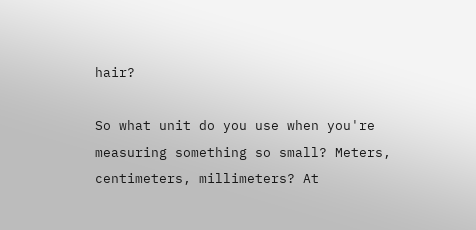hair?

So what unit do you use when you're measuring something so small? Meters, centimeters, millimeters? At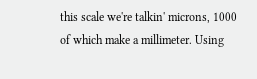this scale we're talkin' microns, 1000 of which make a millimeter. Using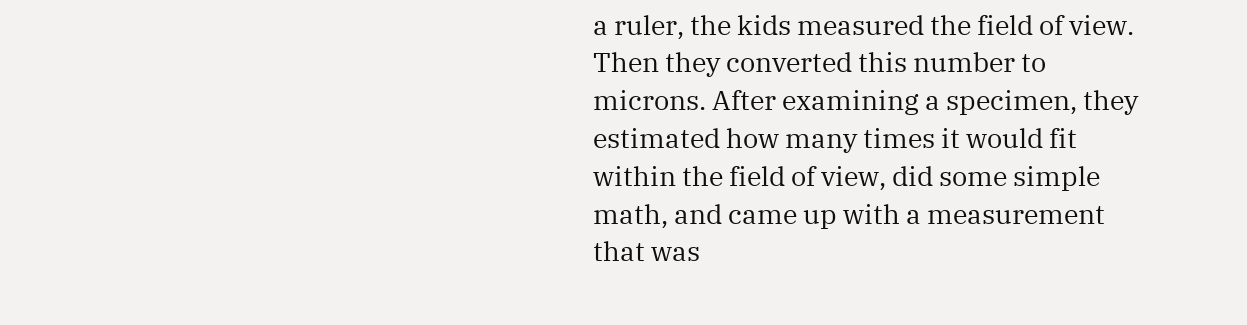a ruler, the kids measured the field of view. Then they converted this number to microns. After examining a specimen, they estimated how many times it would fit within the field of view, did some simple math, and came up with a measurement that was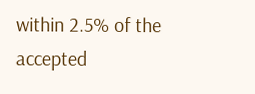within 2.5% of the accepted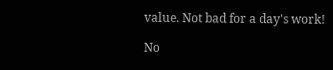value. Not bad for a day's work!

No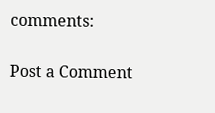comments:

Post a Comment